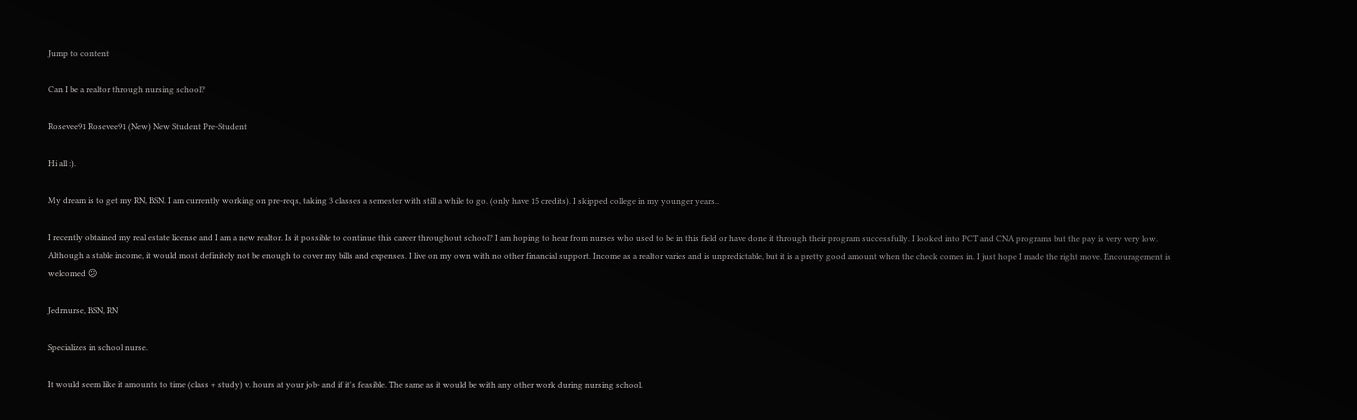Jump to content

Can I be a realtor through nursing school?

Rosevee91 Rosevee91 (New) New Student Pre-Student

Hi all :).

My dream is to get my RN, BSN. I am currently working on pre-reqs, taking 3 classes a semester with still a while to go. (only have 15 credits). I skipped college in my younger years..

I recently obtained my real estate license and I am a new realtor. Is it possible to continue this career throughout school? I am hoping to hear from nurses who used to be in this field or have done it through their program successfully. I looked into PCT and CNA programs but the pay is very very low. Although a stable income, it would most definitely not be enough to cover my bills and expenses. I live on my own with no other financial support. Income as a realtor varies and is unpredictable, but it is a pretty good amount when the check comes in. I just hope I made the right move. Encouragement is welcomed 😕

Jedrnurse, BSN, RN

Specializes in school nurse.

It would seem like it amounts to time (class + study) v. hours at your job- and if it's feasible. The same as it would be with any other work during nursing school.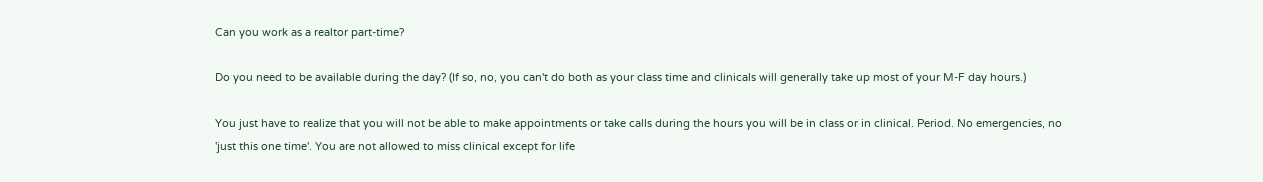Can you work as a realtor part-time?

Do you need to be available during the day? (If so, no, you can't do both as your class time and clinicals will generally take up most of your M-F day hours.)

You just have to realize that you will not be able to make appointments or take calls during the hours you will be in class or in clinical. Period. No emergencies, no 'just this one time'. You are not allowed to miss clinical except for life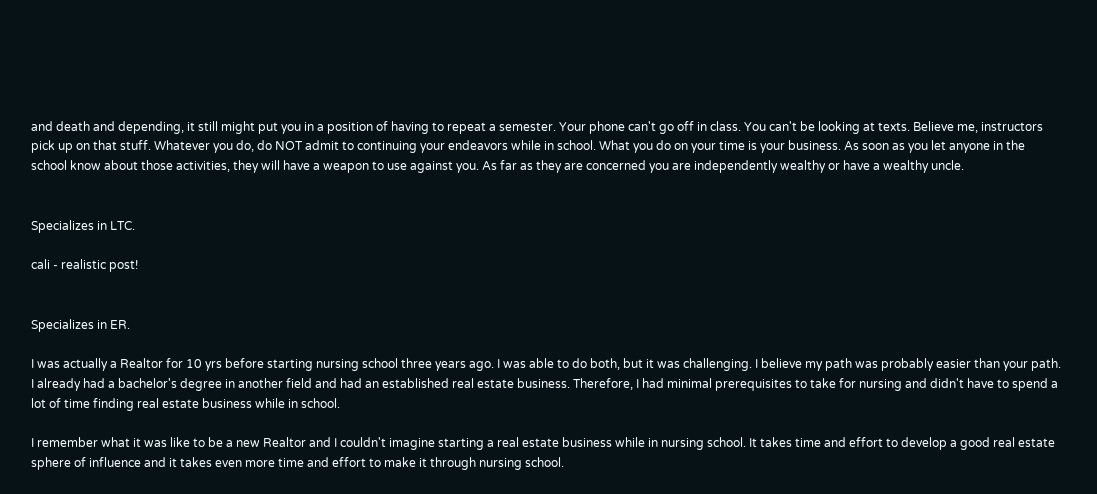and death and depending, it still might put you in a position of having to repeat a semester. Your phone can't go off in class. You can't be looking at texts. Believe me, instructors pick up on that stuff. Whatever you do, do NOT admit to continuing your endeavors while in school. What you do on your time is your business. As soon as you let anyone in the school know about those activities, they will have a weapon to use against you. As far as they are concerned you are independently wealthy or have a wealthy uncle.


Specializes in LTC.

cali - realistic post!


Specializes in ER.

I was actually a Realtor for 10 yrs before starting nursing school three years ago. I was able to do both, but it was challenging. I believe my path was probably easier than your path. I already had a bachelor's degree in another field and had an established real estate business. Therefore, I had minimal prerequisites to take for nursing and didn't have to spend a lot of time finding real estate business while in school.

I remember what it was like to be a new Realtor and I couldn't imagine starting a real estate business while in nursing school. It takes time and effort to develop a good real estate sphere of influence and it takes even more time and effort to make it through nursing school.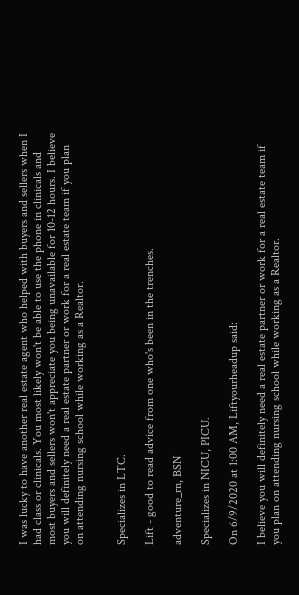I was lucky to have another real estate agent who helped with buyers and sellers when I had class or clinicals. You most likely won't be able to use the phone in clinicals and most buyers and sellers won't appreciate you being unavailable for 10-12 hours. I believe you will definitely need a real estate partner or work for a real estate team if you plan on attending nursing school while working as a Realtor.


Specializes in LTC.

Lift - good to read advice from one who's been in the trenches.

adventure_rn, BSN

Specializes in NICU, PICU.

On 6/9/2020 at 1:00 AM, Liftyourheadup said:

I believe you will definitely need a real estate partner or work for a real estate team if you plan on attending nursing school while working as a Realtor.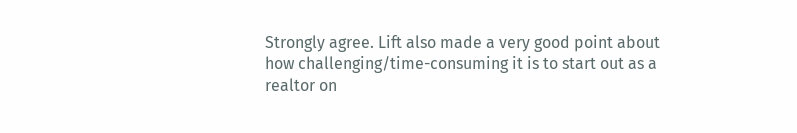Strongly agree. Lift also made a very good point about how challenging/time-consuming it is to start out as a realtor on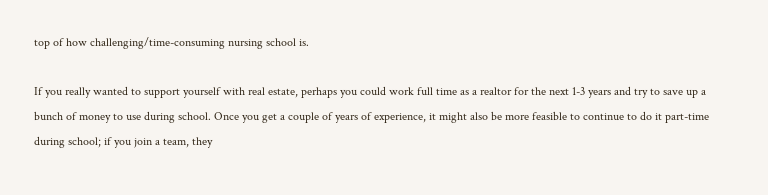top of how challenging/time-consuming nursing school is.

If you really wanted to support yourself with real estate, perhaps you could work full time as a realtor for the next 1-3 years and try to save up a bunch of money to use during school. Once you get a couple of years of experience, it might also be more feasible to continue to do it part-time during school; if you join a team, they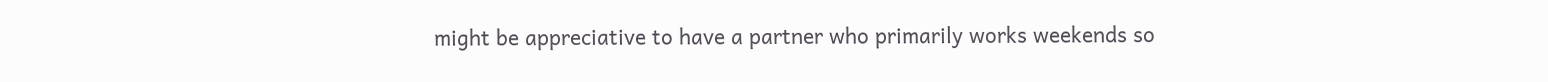might be appreciative to have a partner who primarily works weekends so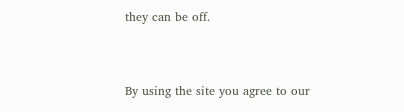they can be off.


By using the site you agree to our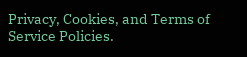Privacy, Cookies, and Terms of Service Policies.